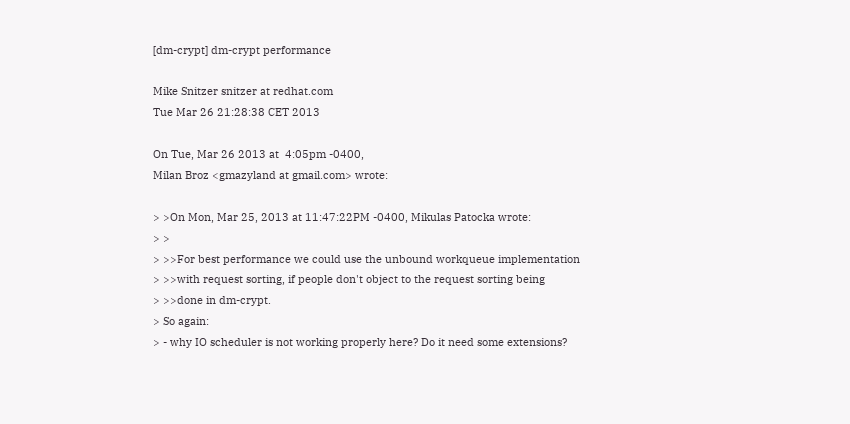[dm-crypt] dm-crypt performance

Mike Snitzer snitzer at redhat.com
Tue Mar 26 21:28:38 CET 2013

On Tue, Mar 26 2013 at  4:05pm -0400,
Milan Broz <gmazyland at gmail.com> wrote:

> >On Mon, Mar 25, 2013 at 11:47:22PM -0400, Mikulas Patocka wrote:
> >
> >>For best performance we could use the unbound workqueue implementation
> >>with request sorting, if people don't object to the request sorting being
> >>done in dm-crypt.
> So again:
> - why IO scheduler is not working properly here? Do it need some extensions?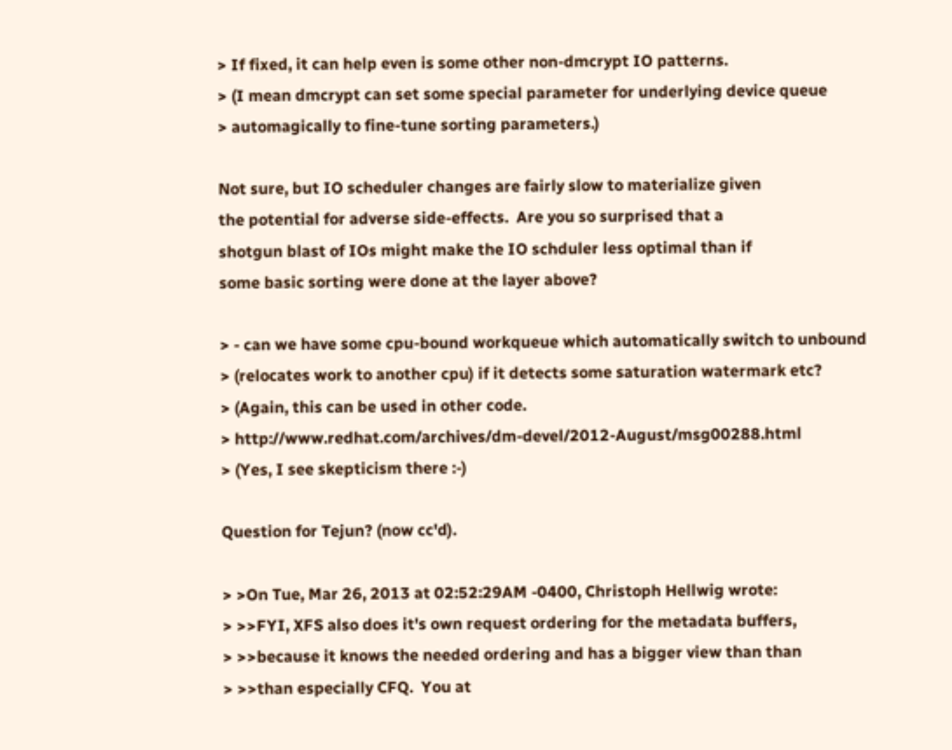> If fixed, it can help even is some other non-dmcrypt IO patterns.
> (I mean dmcrypt can set some special parameter for underlying device queue
> automagically to fine-tune sorting parameters.)

Not sure, but IO scheduler changes are fairly slow to materialize given
the potential for adverse side-effects.  Are you so surprised that a
shotgun blast of IOs might make the IO schduler less optimal than if
some basic sorting were done at the layer above?

> - can we have some cpu-bound workqueue which automatically switch to unbound
> (relocates work to another cpu) if it detects some saturation watermark etc?
> (Again, this can be used in other code.
> http://www.redhat.com/archives/dm-devel/2012-August/msg00288.html
> (Yes, I see skepticism there :-)

Question for Tejun? (now cc'd).

> >On Tue, Mar 26, 2013 at 02:52:29AM -0400, Christoph Hellwig wrote:
> >>FYI, XFS also does it's own request ordering for the metadata buffers,
> >>because it knows the needed ordering and has a bigger view than than
> >>than especially CFQ.  You at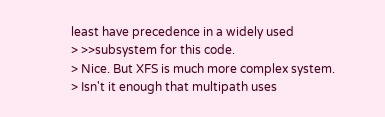least have precedence in a widely used
> >>subsystem for this code.
> Nice. But XFS is much more complex system.
> Isn't it enough that multipath uses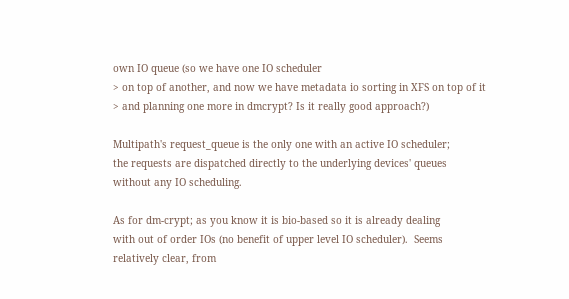own IO queue (so we have one IO scheduler
> on top of another, and now we have metadata io sorting in XFS on top of it
> and planning one more in dmcrypt? Is it really good approach?)

Multipath's request_queue is the only one with an active IO scheduler;
the requests are dispatched directly to the underlying devices' queues
without any IO scheduling.

As for dm-crypt; as you know it is bio-based so it is already dealing
with out of order IOs (no benefit of upper level IO scheduler).  Seems
relatively clear, from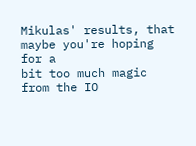Mikulas' results, that maybe you're hoping for a
bit too much magic from the IO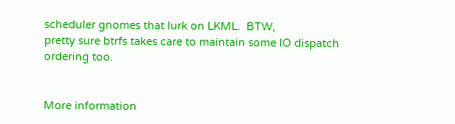scheduler gnomes that lurk on LKML.  BTW,
pretty sure btrfs takes care to maintain some IO dispatch ordering too.


More information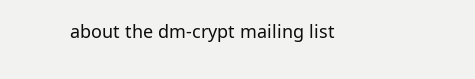about the dm-crypt mailing list